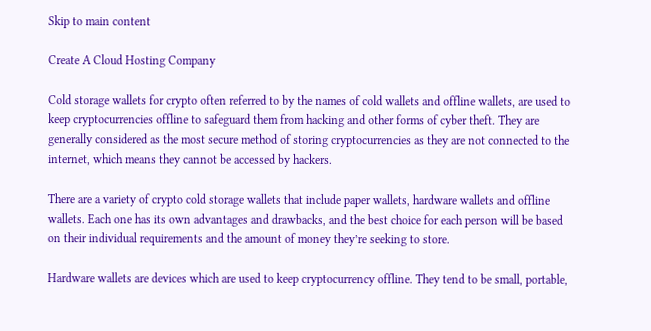Skip to main content

Create A Cloud Hosting Company

Cold storage wallets for crypto often referred to by the names of cold wallets and offline wallets, are used to keep cryptocurrencies offline to safeguard them from hacking and other forms of cyber theft. They are generally considered as the most secure method of storing cryptocurrencies as they are not connected to the internet, which means they cannot be accessed by hackers.

There are a variety of crypto cold storage wallets that include paper wallets, hardware wallets and offline wallets. Each one has its own advantages and drawbacks, and the best choice for each person will be based on their individual requirements and the amount of money they’re seeking to store.

Hardware wallets are devices which are used to keep cryptocurrency offline. They tend to be small, portable,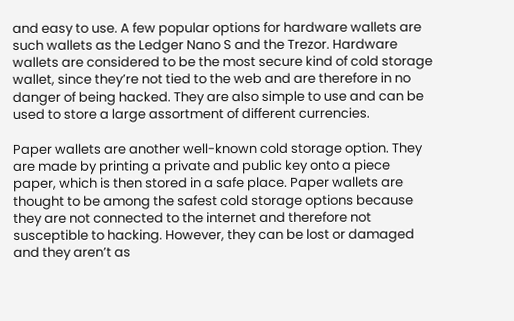and easy to use. A few popular options for hardware wallets are such wallets as the Ledger Nano S and the Trezor. Hardware wallets are considered to be the most secure kind of cold storage wallet, since they’re not tied to the web and are therefore in no danger of being hacked. They are also simple to use and can be used to store a large assortment of different currencies.

Paper wallets are another well-known cold storage option. They are made by printing a private and public key onto a piece paper, which is then stored in a safe place. Paper wallets are thought to be among the safest cold storage options because they are not connected to the internet and therefore not susceptible to hacking. However, they can be lost or damaged and they aren’t as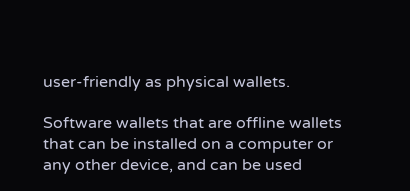user-friendly as physical wallets.

Software wallets that are offline wallets that can be installed on a computer or any other device, and can be used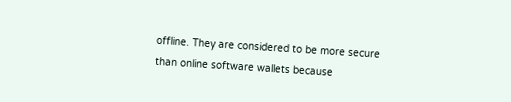offline. They are considered to be more secure than online software wallets because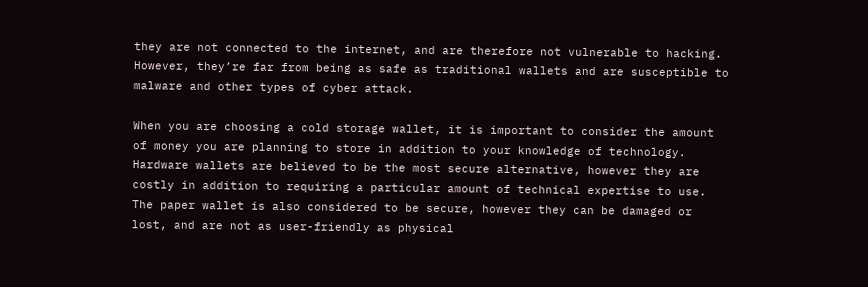they are not connected to the internet, and are therefore not vulnerable to hacking. However, they’re far from being as safe as traditional wallets and are susceptible to malware and other types of cyber attack.

When you are choosing a cold storage wallet, it is important to consider the amount of money you are planning to store in addition to your knowledge of technology. Hardware wallets are believed to be the most secure alternative, however they are costly in addition to requiring a particular amount of technical expertise to use. The paper wallet is also considered to be secure, however they can be damaged or lost, and are not as user-friendly as physical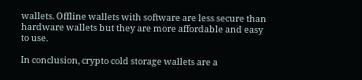wallets. Offline wallets with software are less secure than hardware wallets but they are more affordable and easy to use.

In conclusion, crypto cold storage wallets are a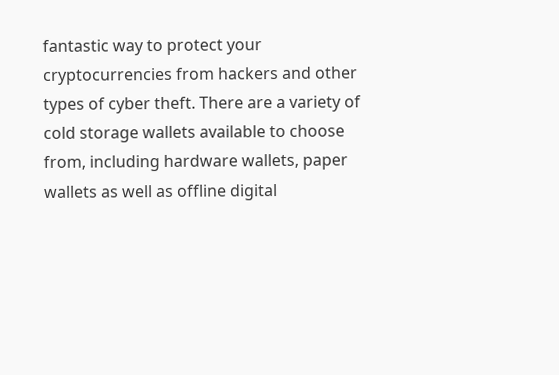fantastic way to protect your cryptocurrencies from hackers and other types of cyber theft. There are a variety of cold storage wallets available to choose from, including hardware wallets, paper wallets as well as offline digital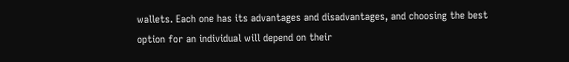wallets. Each one has its advantages and disadvantages, and choosing the best option for an individual will depend on their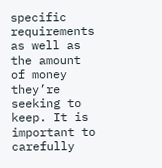specific requirements as well as the amount of money they’re seeking to keep. It is important to carefully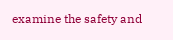examine the safety and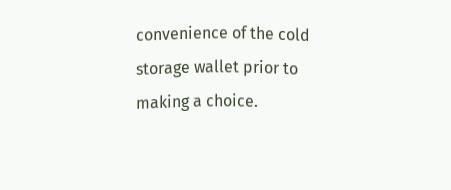convenience of the cold storage wallet prior to making a choice.